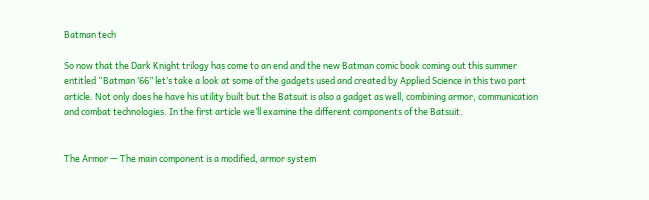Batman tech

So now that the Dark Knight trilogy has come to an end and the new Batman comic book coming out this summer entitled “Batman ‘66” let’s take a look at some of the gadgets used and created by Applied Science in this two part article. Not only does he have his utility built but the Batsuit is also a gadget as well, combining armor, communication and combat technologies. In the first article we’ll examine the different components of the Batsuit.


The Armor — The main component is a modified, armor system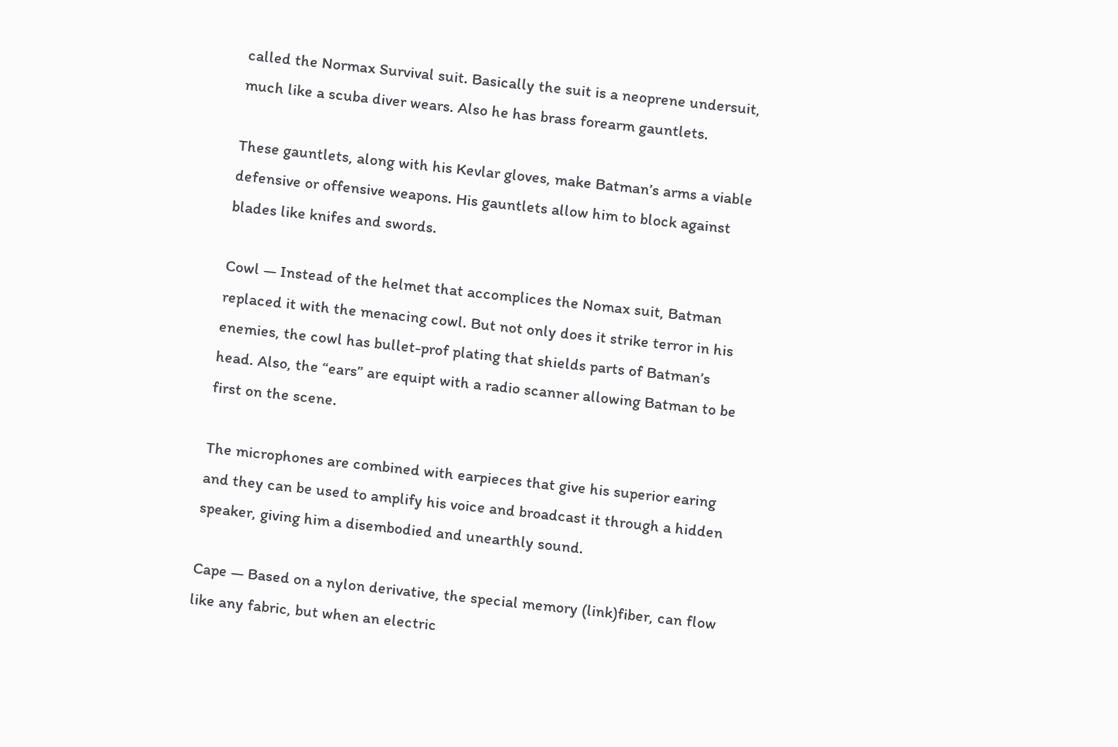called the Normax Survival suit. Basically the suit is a neoprene undersuit, much like a scuba diver wears. Also he has brass forearm gauntlets.

These gauntlets, along with his Kevlar gloves, make Batman’s arms a viable defensive or offensive weapons. His gauntlets allow him to block against blades like knifes and swords.

Cowl — Instead of the helmet that accomplices the Nomax suit, Batman replaced it with the menacing cowl. But not only does it strike terror in his enemies, the cowl has bullet-prof plating that shields parts of Batman’s head. Also, the “ears” are equipt with a radio scanner allowing Batman to be first on the scene.

The microphones are combined with earpieces that give his superior earing and they can be used to amplify his voice and broadcast it through a hidden speaker, giving him a disembodied and unearthly sound.

Cape — Based on a nylon derivative, the special memory (link)fiber, can flow like any fabric, but when an electric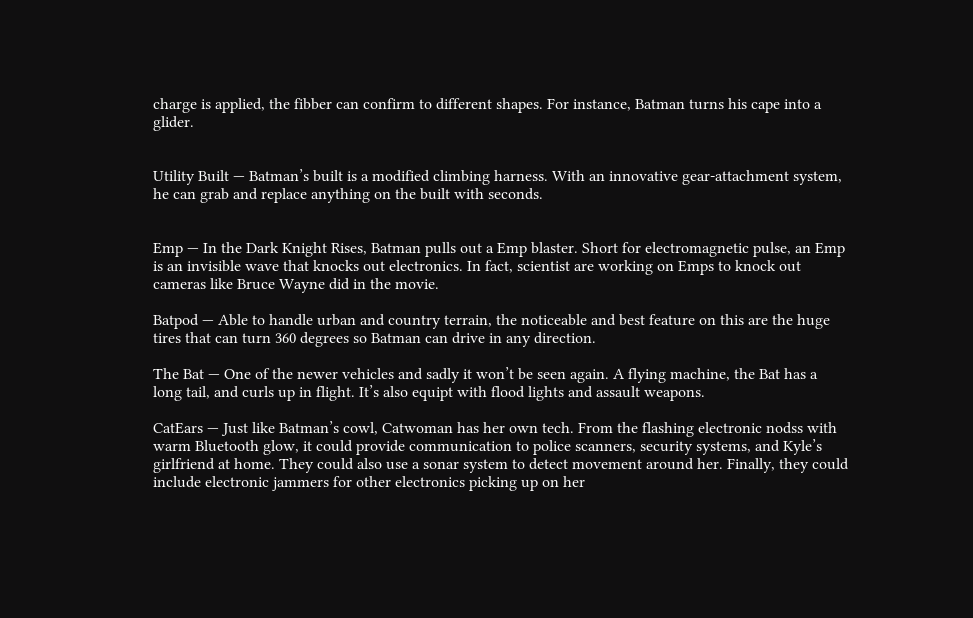charge is applied, the fibber can confirm to different shapes. For instance, Batman turns his cape into a glider.


Utility Built — Batman’s built is a modified climbing harness. With an innovative gear-attachment system, he can grab and replace anything on the built with seconds.


Emp — In the Dark Knight Rises, Batman pulls out a Emp blaster. Short for electromagnetic pulse, an Emp is an invisible wave that knocks out electronics. In fact, scientist are working on Emps to knock out cameras like Bruce Wayne did in the movie.

Batpod — Able to handle urban and country terrain, the noticeable and best feature on this are the huge tires that can turn 360 degrees so Batman can drive in any direction.

The Bat — One of the newer vehicles and sadly it won’t be seen again. A flying machine, the Bat has a long tail, and curls up in flight. It’s also equipt with flood lights and assault weapons.

CatEars — Just like Batman’s cowl, Catwoman has her own tech. From the flashing electronic nodss with warm Bluetooth glow, it could provide communication to police scanners, security systems, and Kyle’s girlfriend at home. They could also use a sonar system to detect movement around her. Finally, they could include electronic jammers for other electronics picking up on her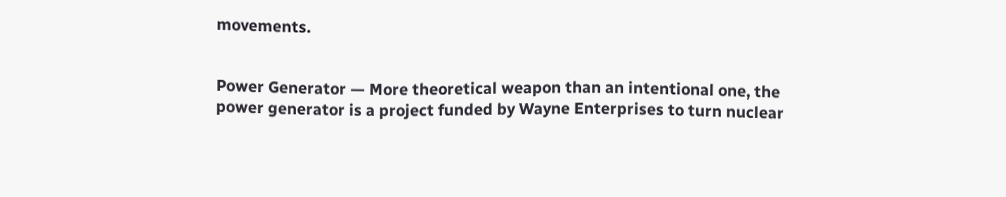movements.


Power Generator — More theoretical weapon than an intentional one, the power generator is a project funded by Wayne Enterprises to turn nuclear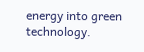energy into green technology.